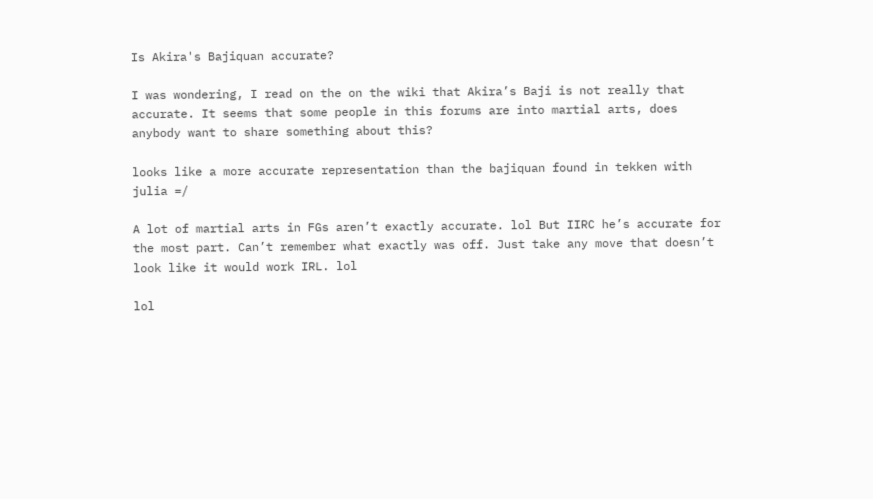Is Akira's Bajiquan accurate?

I was wondering, I read on the on the wiki that Akira’s Baji is not really that accurate. It seems that some people in this forums are into martial arts, does anybody want to share something about this?

looks like a more accurate representation than the bajiquan found in tekken with julia =/

A lot of martial arts in FGs aren’t exactly accurate. lol But IIRC he’s accurate for the most part. Can’t remember what exactly was off. Just take any move that doesn’t look like it would work IRL. lol

lol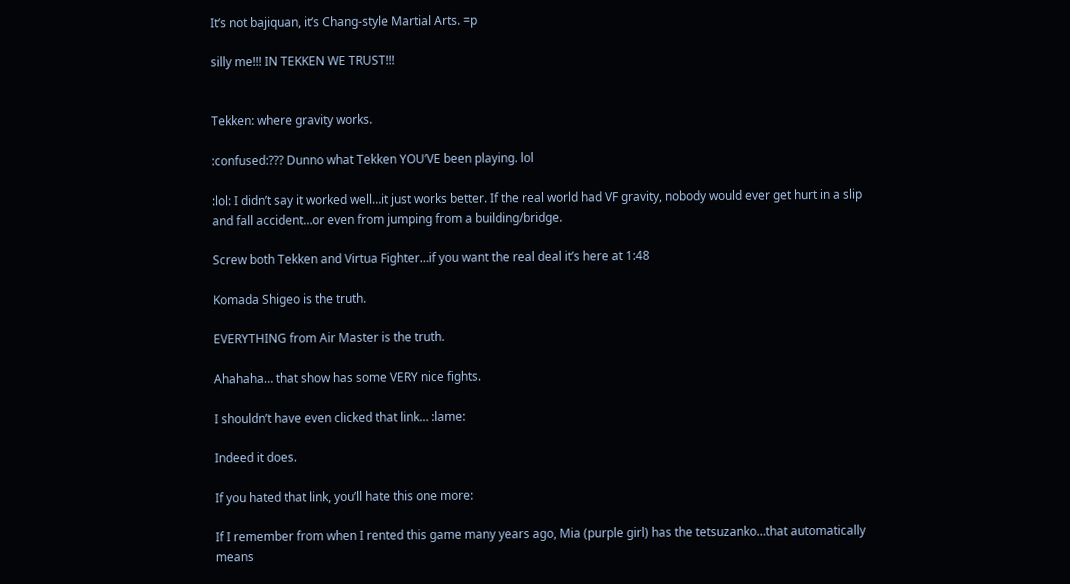It’s not bajiquan, it’s Chang-style Martial Arts. =p

silly me!!! IN TEKKEN WE TRUST!!!


Tekken: where gravity works.

:confused:??? Dunno what Tekken YOU’VE been playing. lol

:lol: I didn’t say it worked well…it just works better. If the real world had VF gravity, nobody would ever get hurt in a slip and fall accident…or even from jumping from a building/bridge.

Screw both Tekken and Virtua Fighter…if you want the real deal it’s here at 1:48

Komada Shigeo is the truth.

EVERYTHING from Air Master is the truth.

Ahahaha… that show has some VERY nice fights.

I shouldn’t have even clicked that link… :lame:

Indeed it does.

If you hated that link, you’ll hate this one more:

If I remember from when I rented this game many years ago, Mia (purple girl) has the tetsuzanko…that automatically means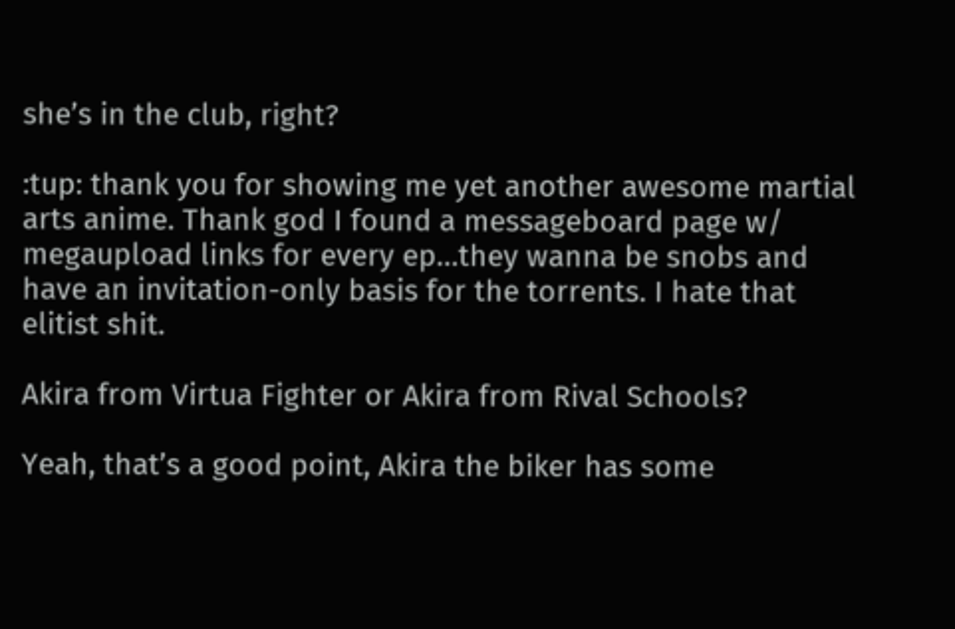she’s in the club, right?

:tup: thank you for showing me yet another awesome martial arts anime. Thank god I found a messageboard page w/ megaupload links for every ep…they wanna be snobs and have an invitation-only basis for the torrents. I hate that elitist shit.

Akira from Virtua Fighter or Akira from Rival Schools?

Yeah, that’s a good point, Akira the biker has some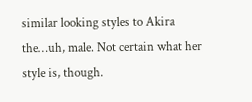similar looking styles to Akira the…uh, male. Not certain what her style is, though.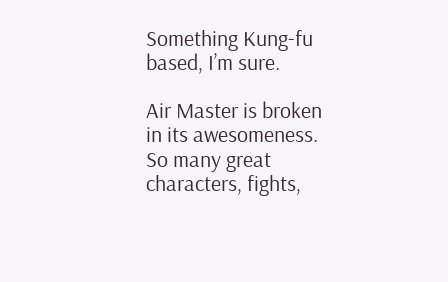Something Kung-fu based, I’m sure.

Air Master is broken in its awesomeness. So many great characters, fights,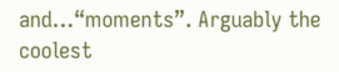and…“moments”. Arguably the coolest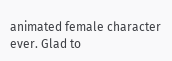animated female character ever. Glad to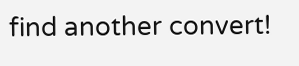find another convert!